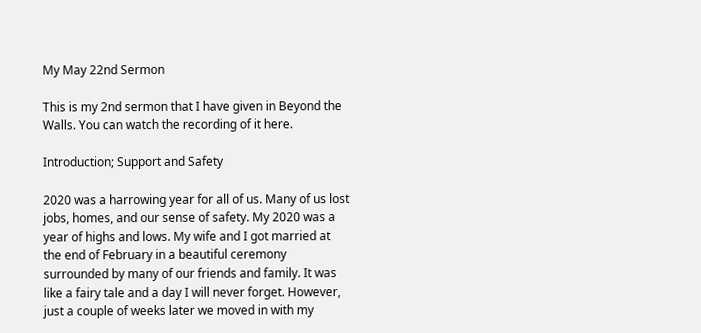My May 22nd Sermon

This is my 2nd sermon that I have given in Beyond the Walls. You can watch the recording of it here.

Introduction; Support and Safety

2020 was a harrowing year for all of us. Many of us lost jobs, homes, and our sense of safety. My 2020 was a year of highs and lows. My wife and I got married at the end of February in a beautiful ceremony surrounded by many of our friends and family. It was like a fairy tale and a day I will never forget. However, just a couple of weeks later we moved in with my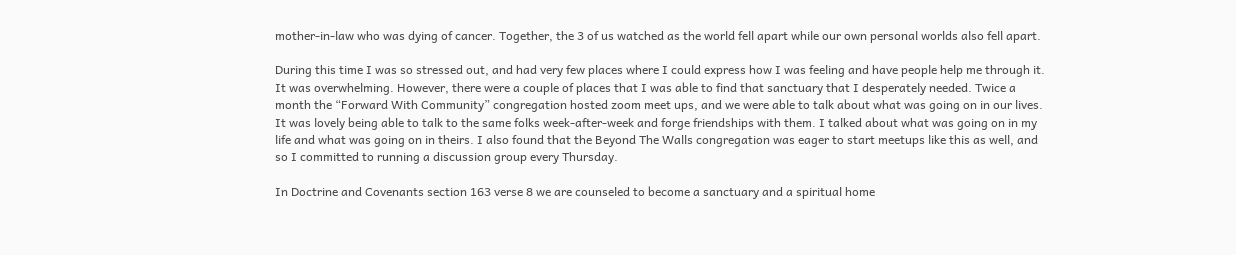mother-in-law who was dying of cancer. Together, the 3 of us watched as the world fell apart while our own personal worlds also fell apart.

During this time I was so stressed out, and had very few places where I could express how I was feeling and have people help me through it. It was overwhelming. However, there were a couple of places that I was able to find that sanctuary that I desperately needed. Twice a month the “Forward With Community” congregation hosted zoom meet ups, and we were able to talk about what was going on in our lives. It was lovely being able to talk to the same folks week-after-week and forge friendships with them. I talked about what was going on in my life and what was going on in theirs. I also found that the Beyond The Walls congregation was eager to start meetups like this as well, and so I committed to running a discussion group every Thursday.

In Doctrine and Covenants section 163 verse 8 we are counseled to become a sanctuary and a spiritual home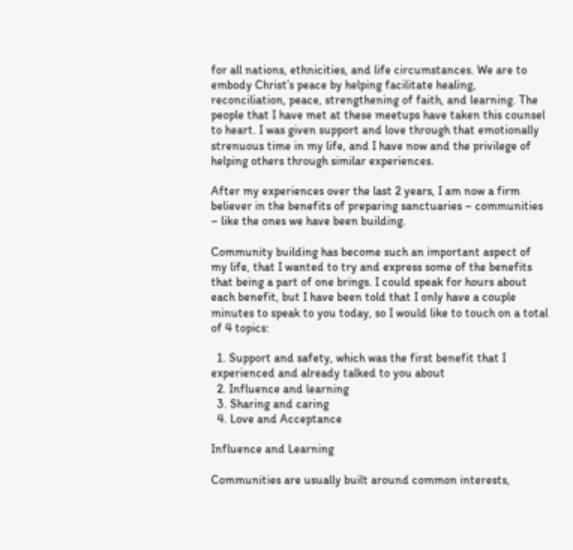for all nations, ethnicities, and life circumstances. We are to embody Christ’s peace by helping facilitate healing, reconciliation, peace, strengthening of faith, and learning. The people that I have met at these meetups have taken this counsel to heart. I was given support and love through that emotionally strenuous time in my life, and I have now and the privilege of helping others through similar experiences.

After my experiences over the last 2 years, I am now a firm believer in the benefits of preparing sanctuaries – communities – like the ones we have been building.

Community building has become such an important aspect of my life, that I wanted to try and express some of the benefits that being a part of one brings. I could speak for hours about each benefit, but I have been told that I only have a couple minutes to speak to you today, so I would like to touch on a total of 4 topics:

  1. Support and safety, which was the first benefit that I experienced and already talked to you about
  2. Influence and learning
  3. Sharing and caring
  4. Love and Acceptance

Influence and Learning

Communities are usually built around common interests,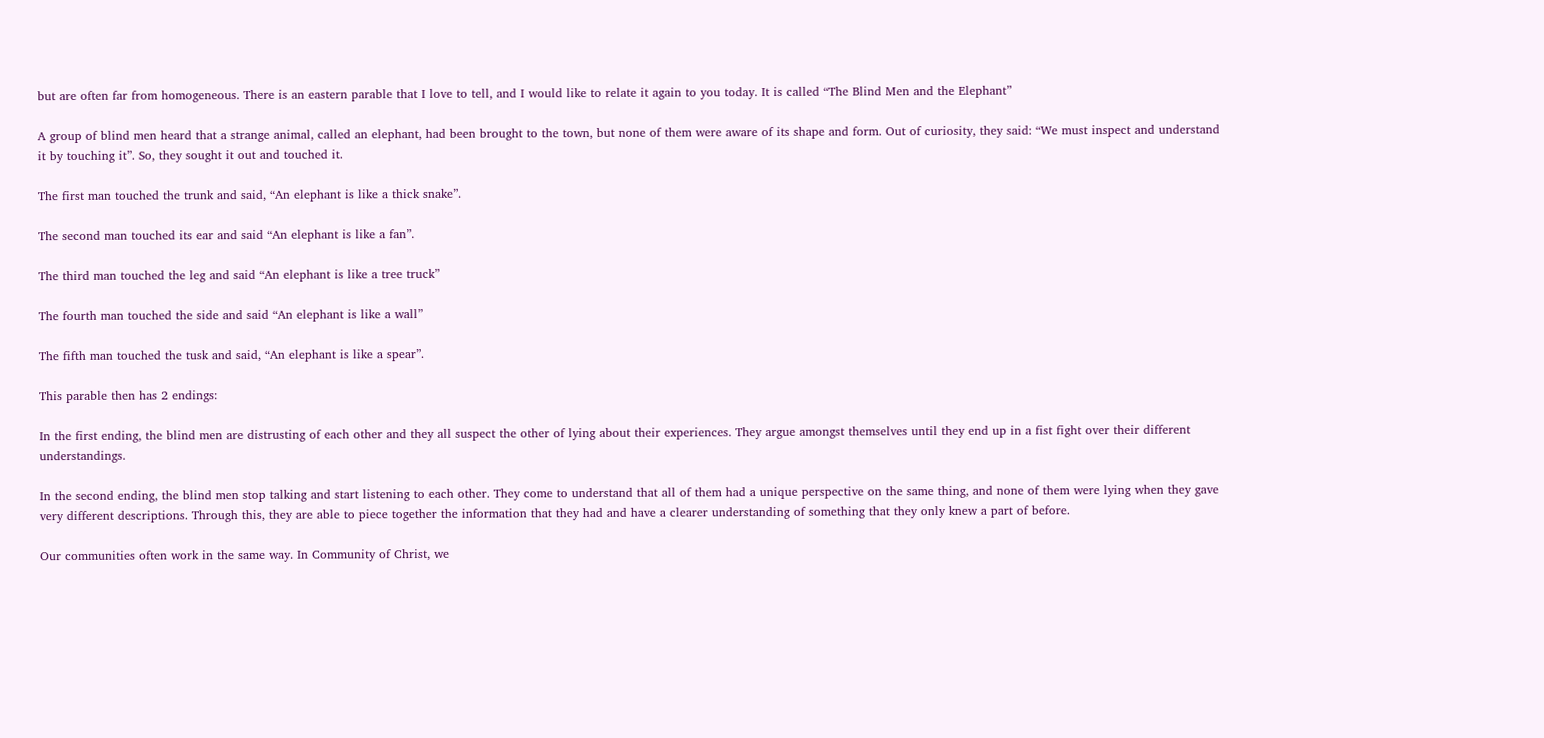but are often far from homogeneous. There is an eastern parable that I love to tell, and I would like to relate it again to you today. It is called “The Blind Men and the Elephant”

A group of blind men heard that a strange animal, called an elephant, had been brought to the town, but none of them were aware of its shape and form. Out of curiosity, they said: “We must inspect and understand it by touching it”. So, they sought it out and touched it.

The first man touched the trunk and said, “An elephant is like a thick snake”.

The second man touched its ear and said “An elephant is like a fan”.

The third man touched the leg and said “An elephant is like a tree truck”

The fourth man touched the side and said “An elephant is like a wall”

The fifth man touched the tusk and said, “An elephant is like a spear”.

This parable then has 2 endings:

In the first ending, the blind men are distrusting of each other and they all suspect the other of lying about their experiences. They argue amongst themselves until they end up in a fist fight over their different understandings.

In the second ending, the blind men stop talking and start listening to each other. They come to understand that all of them had a unique perspective on the same thing, and none of them were lying when they gave very different descriptions. Through this, they are able to piece together the information that they had and have a clearer understanding of something that they only knew a part of before.

Our communities often work in the same way. In Community of Christ, we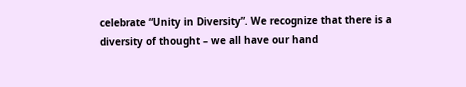celebrate “Unity in Diversity”. We recognize that there is a diversity of thought – we all have our hand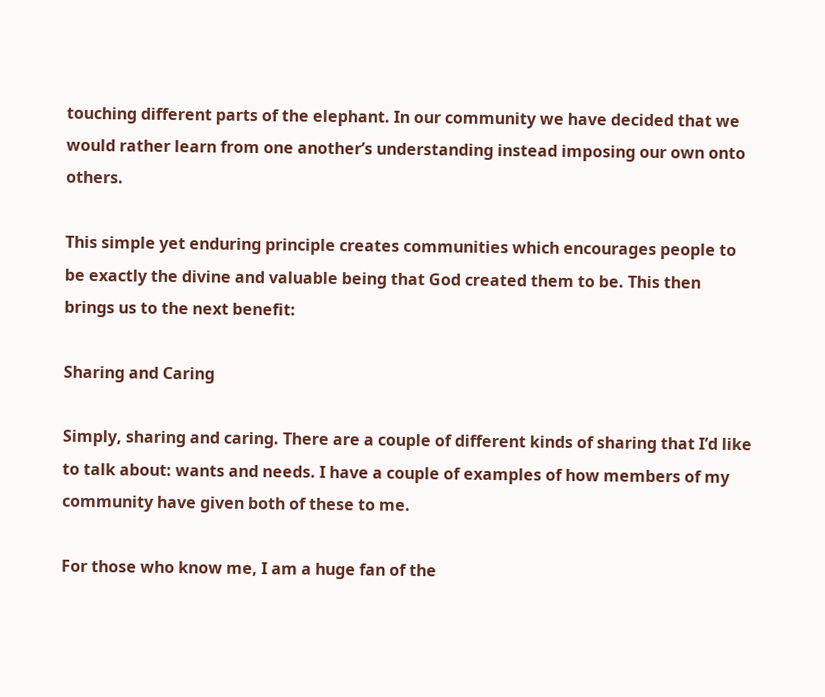touching different parts of the elephant. In our community we have decided that we would rather learn from one another’s understanding instead imposing our own onto others.

This simple yet enduring principle creates communities which encourages people to be exactly the divine and valuable being that God created them to be. This then brings us to the next benefit:

Sharing and Caring

Simply, sharing and caring. There are a couple of different kinds of sharing that I’d like to talk about: wants and needs. I have a couple of examples of how members of my community have given both of these to me.

For those who know me, I am a huge fan of the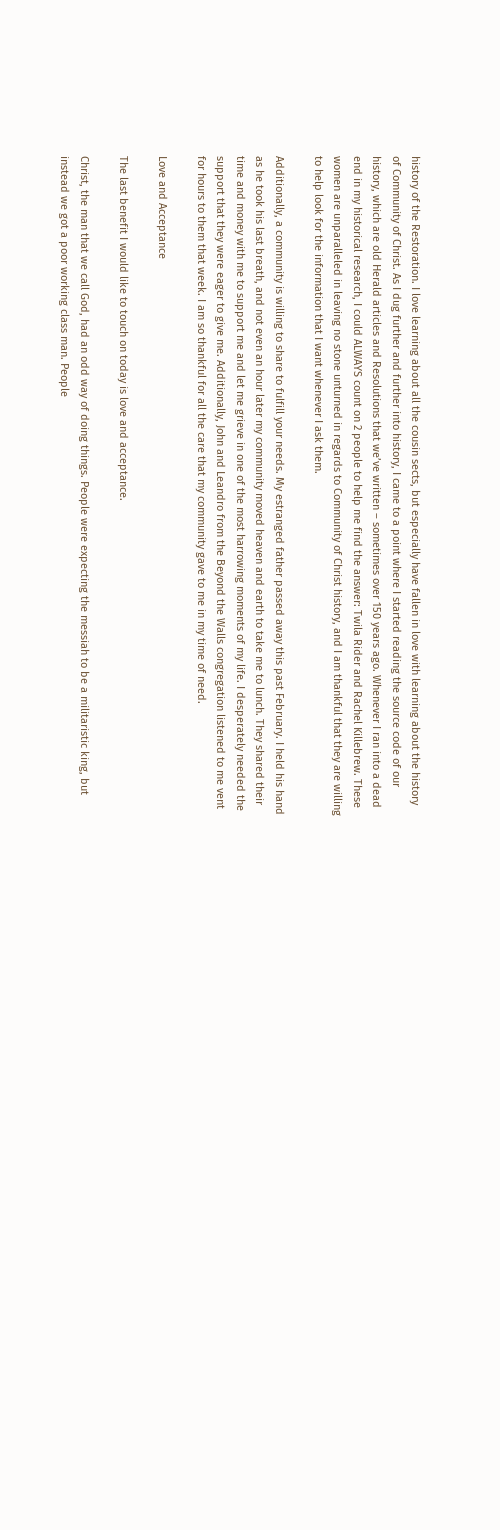history of the Restoration. I love learning about all the cousin sects, but especially have fallen in love with learning about the history of Community of Christ. As I dug further and further into history, I came to a point where I started reading the source code of our history, which are old Herald articles and Resolutions that we’ve written – sometimes over 150 years ago. Whenever I ran into a dead end in my historical research, I could ALWAYS count on 2 people to help me find the answer: Twila Rider and Rachel Killebrew. These women are unparalleled in leaving no stone unturned in regards to Community of Christ history, and I am thankful that they are willing to help look for the information that I want whenever I ask them.

Additionally, a community is willing to share to fulfill your needs. My estranged father passed away this past February. I held his hand as he took his last breath, and not even an hour later my community moved heaven and earth to take me to lunch. They shared their time and money with me to support me and let me grieve in one of the most harrowing moments of my life. I desperately needed the support that they were eager to give me. Additionally, John and Leandro from the Beyond the Walls congregation listened to me vent for hours to them that week. I am so thankful for all the care that my community gave to me in my time of need.

Love and Acceptance

The last benefit I would like to touch on today is love and acceptance.

Christ, the man that we call God, had an odd way of doing things. People were expecting the messiah to be a militaristic king, but instead we got a poor working class man. People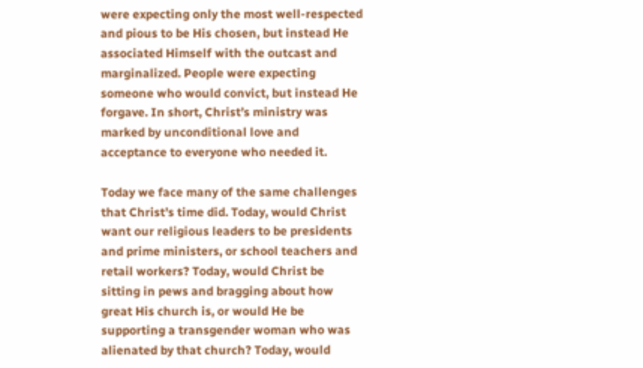were expecting only the most well-respected and pious to be His chosen, but instead He associated Himself with the outcast and marginalized. People were expecting someone who would convict, but instead He forgave. In short, Christ’s ministry was marked by unconditional love and acceptance to everyone who needed it.

Today we face many of the same challenges that Christ’s time did. Today, would Christ want our religious leaders to be presidents and prime ministers, or school teachers and retail workers? Today, would Christ be sitting in pews and bragging about how great His church is, or would He be supporting a transgender woman who was alienated by that church? Today, would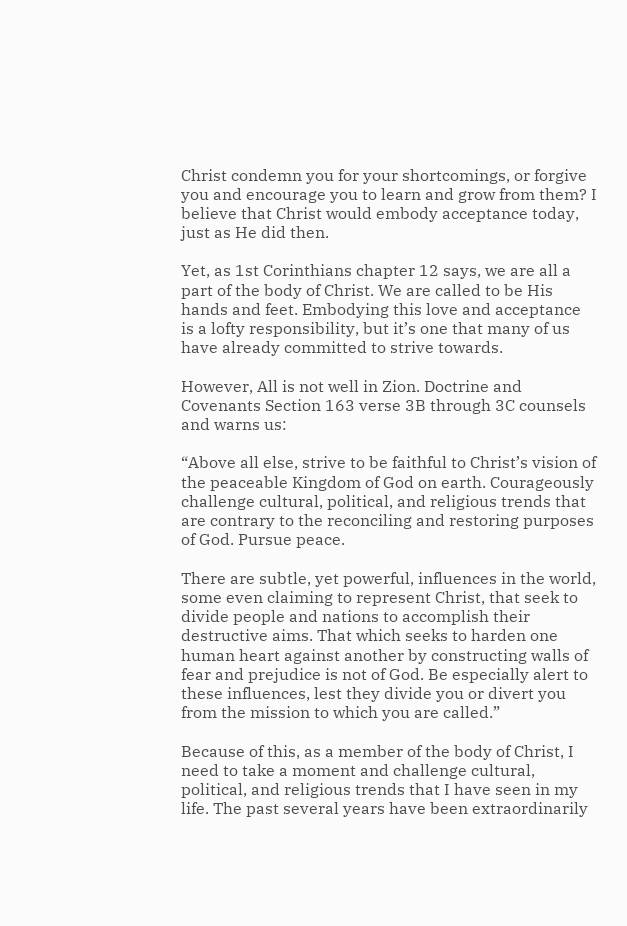Christ condemn you for your shortcomings, or forgive you and encourage you to learn and grow from them? I believe that Christ would embody acceptance today, just as He did then.

Yet, as 1st Corinthians chapter 12 says, we are all a part of the body of Christ. We are called to be His hands and feet. Embodying this love and acceptance is a lofty responsibility, but it’s one that many of us have already committed to strive towards.

However, All is not well in Zion. Doctrine and Covenants Section 163 verse 3B through 3C counsels and warns us:

“Above all else, strive to be faithful to Christ’s vision of the peaceable Kingdom of God on earth. Courageously challenge cultural, political, and religious trends that are contrary to the reconciling and restoring purposes of God. Pursue peace.

There are subtle, yet powerful, influences in the world, some even claiming to represent Christ, that seek to divide people and nations to accomplish their destructive aims. That which seeks to harden one human heart against another by constructing walls of fear and prejudice is not of God. Be especially alert to these influences, lest they divide you or divert you from the mission to which you are called.”

Because of this, as a member of the body of Christ, I need to take a moment and challenge cultural, political, and religious trends that I have seen in my life. The past several years have been extraordinarily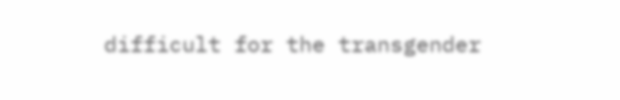difficult for the transgender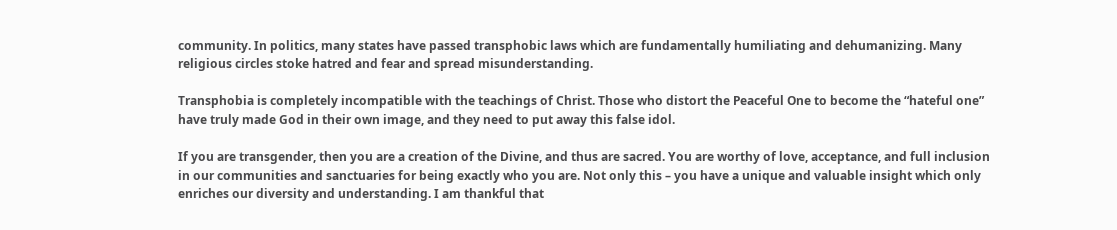community. In politics, many states have passed transphobic laws which are fundamentally humiliating and dehumanizing. Many religious circles stoke hatred and fear and spread misunderstanding.

Transphobia is completely incompatible with the teachings of Christ. Those who distort the Peaceful One to become the “hateful one” have truly made God in their own image, and they need to put away this false idol.

If you are transgender, then you are a creation of the Divine, and thus are sacred. You are worthy of love, acceptance, and full inclusion in our communities and sanctuaries for being exactly who you are. Not only this – you have a unique and valuable insight which only enriches our diversity and understanding. I am thankful that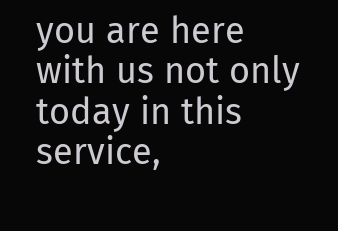you are here with us not only today in this service,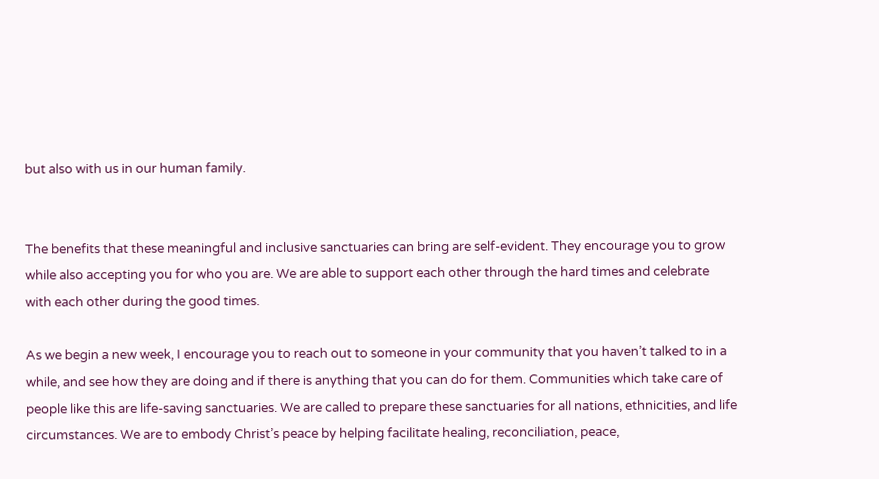but also with us in our human family.


The benefits that these meaningful and inclusive sanctuaries can bring are self-evident. They encourage you to grow while also accepting you for who you are. We are able to support each other through the hard times and celebrate with each other during the good times.

As we begin a new week, I encourage you to reach out to someone in your community that you haven’t talked to in a while, and see how they are doing and if there is anything that you can do for them. Communities which take care of people like this are life-saving sanctuaries. We are called to prepare these sanctuaries for all nations, ethnicities, and life circumstances. We are to embody Christ’s peace by helping facilitate healing, reconciliation, peace,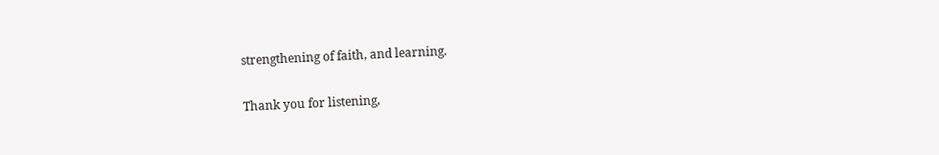strengthening of faith, and learning.

Thank you for listening,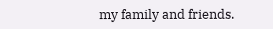my family and friends.